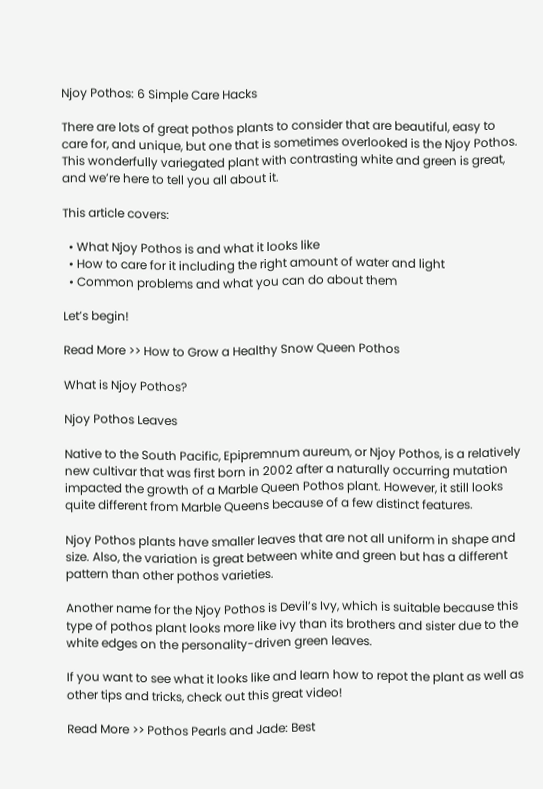Njoy Pothos: 6 Simple Care Hacks

There are lots of great pothos plants to consider that are beautiful, easy to care for, and unique, but one that is sometimes overlooked is the Njoy Pothos. This wonderfully variegated plant with contrasting white and green is great, and we’re here to tell you all about it.

This article covers:

  • What Njoy Pothos is and what it looks like
  • How to care for it including the right amount of water and light
  • Common problems and what you can do about them

Let’s begin!

Read More >> How to Grow a Healthy Snow Queen Pothos

What is Njoy Pothos?

Njoy Pothos Leaves

Native to the South Pacific, Epipremnum aureum, or Njoy Pothos, is a relatively new cultivar that was first born in 2002 after a naturally occurring mutation impacted the growth of a Marble Queen Pothos plant. However, it still looks quite different from Marble Queens because of a few distinct features.

Njoy Pothos plants have smaller leaves that are not all uniform in shape and size. Also, the variation is great between white and green but has a different pattern than other pothos varieties.

Another name for the Njoy Pothos is Devil’s Ivy, which is suitable because this type of pothos plant looks more like ivy than its brothers and sister due to the white edges on the personality-driven green leaves.

If you want to see what it looks like and learn how to repot the plant as well as other tips and tricks, check out this great video!

Read More >> Pothos Pearls and Jade: Best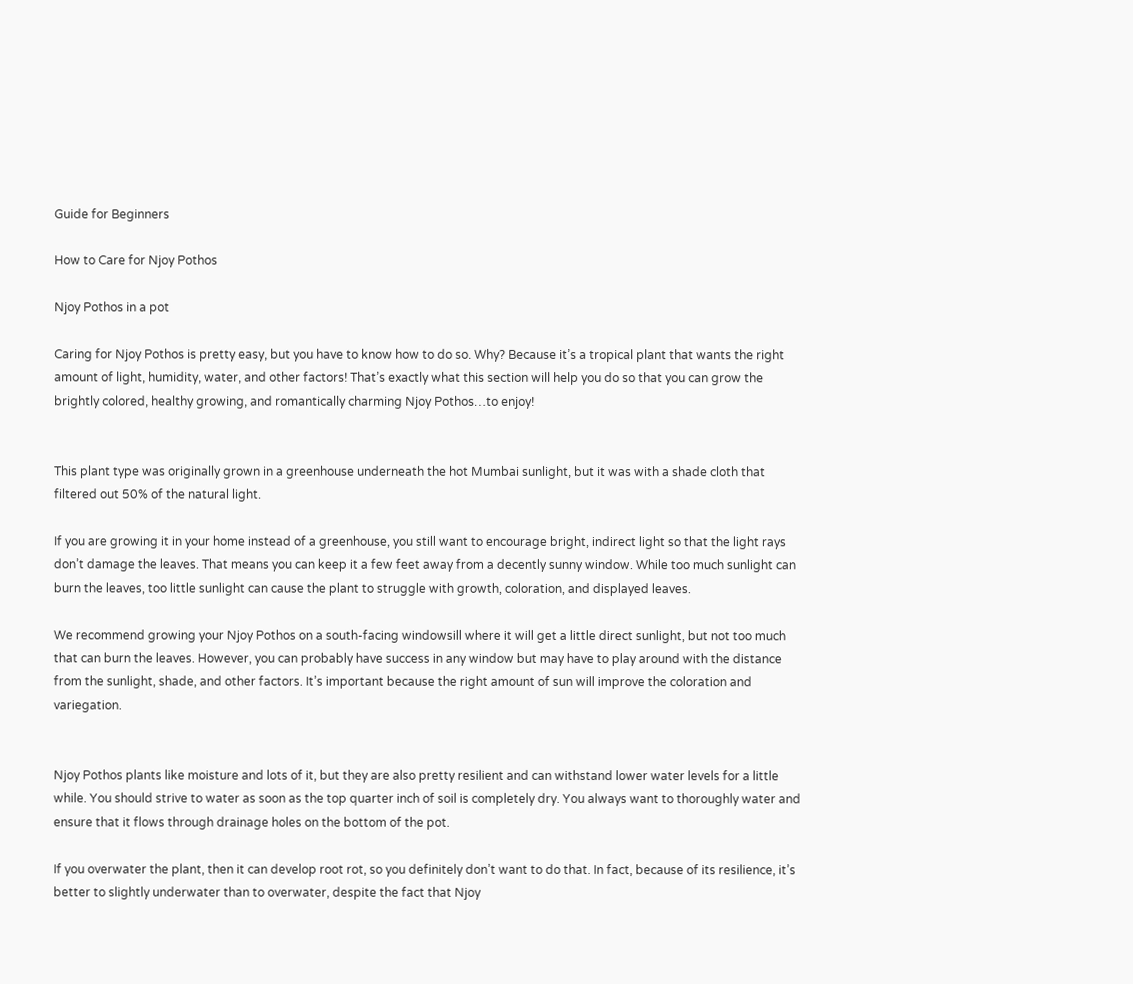Guide for Beginners

How to Care for Njoy Pothos

Njoy Pothos in a pot

Caring for Njoy Pothos is pretty easy, but you have to know how to do so. Why? Because it’s a tropical plant that wants the right amount of light, humidity, water, and other factors! That’s exactly what this section will help you do so that you can grow the brightly colored, healthy growing, and romantically charming Njoy Pothos…to enjoy!


This plant type was originally grown in a greenhouse underneath the hot Mumbai sunlight, but it was with a shade cloth that filtered out 50% of the natural light.

If you are growing it in your home instead of a greenhouse, you still want to encourage bright, indirect light so that the light rays don’t damage the leaves. That means you can keep it a few feet away from a decently sunny window. While too much sunlight can burn the leaves, too little sunlight can cause the plant to struggle with growth, coloration, and displayed leaves.

We recommend growing your Njoy Pothos on a south-facing windowsill where it will get a little direct sunlight, but not too much that can burn the leaves. However, you can probably have success in any window but may have to play around with the distance from the sunlight, shade, and other factors. It’s important because the right amount of sun will improve the coloration and variegation.


Njoy Pothos plants like moisture and lots of it, but they are also pretty resilient and can withstand lower water levels for a little while. You should strive to water as soon as the top quarter inch of soil is completely dry. You always want to thoroughly water and ensure that it flows through drainage holes on the bottom of the pot.

If you overwater the plant, then it can develop root rot, so you definitely don’t want to do that. In fact, because of its resilience, it’s better to slightly underwater than to overwater, despite the fact that Njoy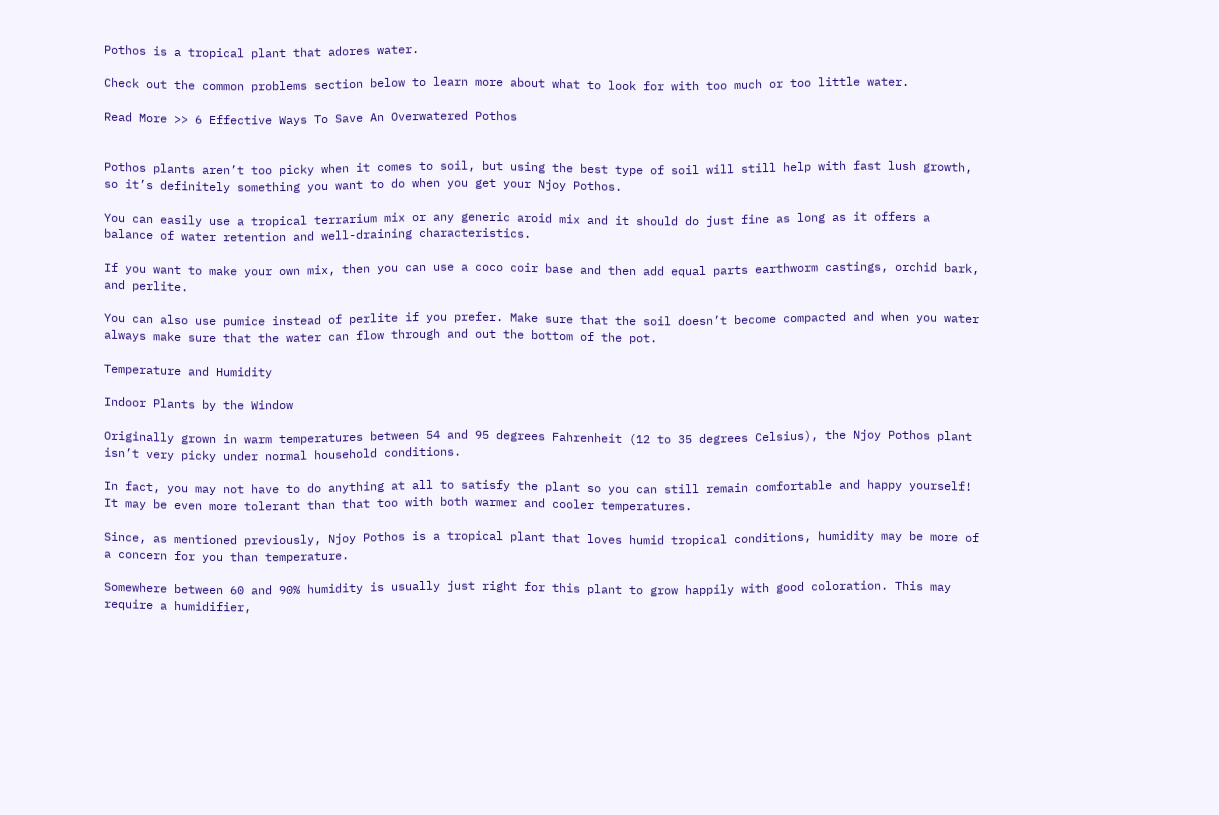Pothos is a tropical plant that adores water.

Check out the common problems section below to learn more about what to look for with too much or too little water.

Read More >> 6 Effective Ways To Save An Overwatered Pothos


Pothos plants aren’t too picky when it comes to soil, but using the best type of soil will still help with fast lush growth, so it’s definitely something you want to do when you get your Njoy Pothos.

You can easily use a tropical terrarium mix or any generic aroid mix and it should do just fine as long as it offers a balance of water retention and well-draining characteristics.

If you want to make your own mix, then you can use a coco coir base and then add equal parts earthworm castings, orchid bark, and perlite.

You can also use pumice instead of perlite if you prefer. Make sure that the soil doesn’t become compacted and when you water always make sure that the water can flow through and out the bottom of the pot.

Temperature and Humidity

Indoor Plants by the Window

Originally grown in warm temperatures between 54 and 95 degrees Fahrenheit (12 to 35 degrees Celsius), the Njoy Pothos plant isn’t very picky under normal household conditions.

In fact, you may not have to do anything at all to satisfy the plant so you can still remain comfortable and happy yourself! It may be even more tolerant than that too with both warmer and cooler temperatures.

Since, as mentioned previously, Njoy Pothos is a tropical plant that loves humid tropical conditions, humidity may be more of a concern for you than temperature.

Somewhere between 60 and 90% humidity is usually just right for this plant to grow happily with good coloration. This may require a humidifier,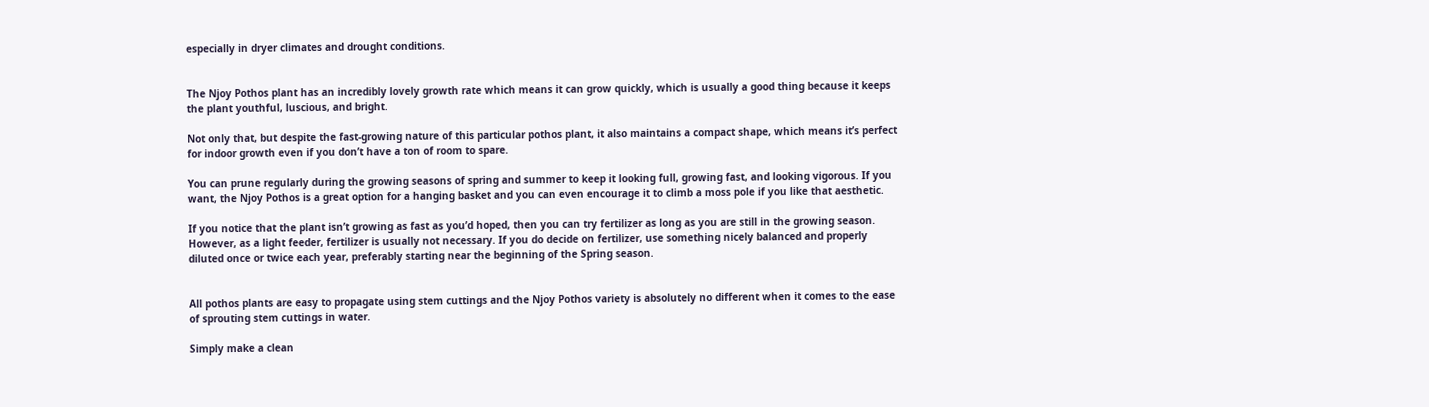especially in dryer climates and drought conditions.


The Njoy Pothos plant has an incredibly lovely growth rate which means it can grow quickly, which is usually a good thing because it keeps the plant youthful, luscious, and bright.

Not only that, but despite the fast-growing nature of this particular pothos plant, it also maintains a compact shape, which means it’s perfect for indoor growth even if you don’t have a ton of room to spare.

You can prune regularly during the growing seasons of spring and summer to keep it looking full, growing fast, and looking vigorous. If you want, the Njoy Pothos is a great option for a hanging basket and you can even encourage it to climb a moss pole if you like that aesthetic.

If you notice that the plant isn’t growing as fast as you’d hoped, then you can try fertilizer as long as you are still in the growing season. However, as a light feeder, fertilizer is usually not necessary. If you do decide on fertilizer, use something nicely balanced and properly diluted once or twice each year, preferably starting near the beginning of the Spring season.


All pothos plants are easy to propagate using stem cuttings and the Njoy Pothos variety is absolutely no different when it comes to the ease of sprouting stem cuttings in water.

Simply make a clean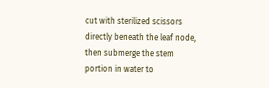cut with sterilized scissors directly beneath the leaf node, then submerge the stem portion in water to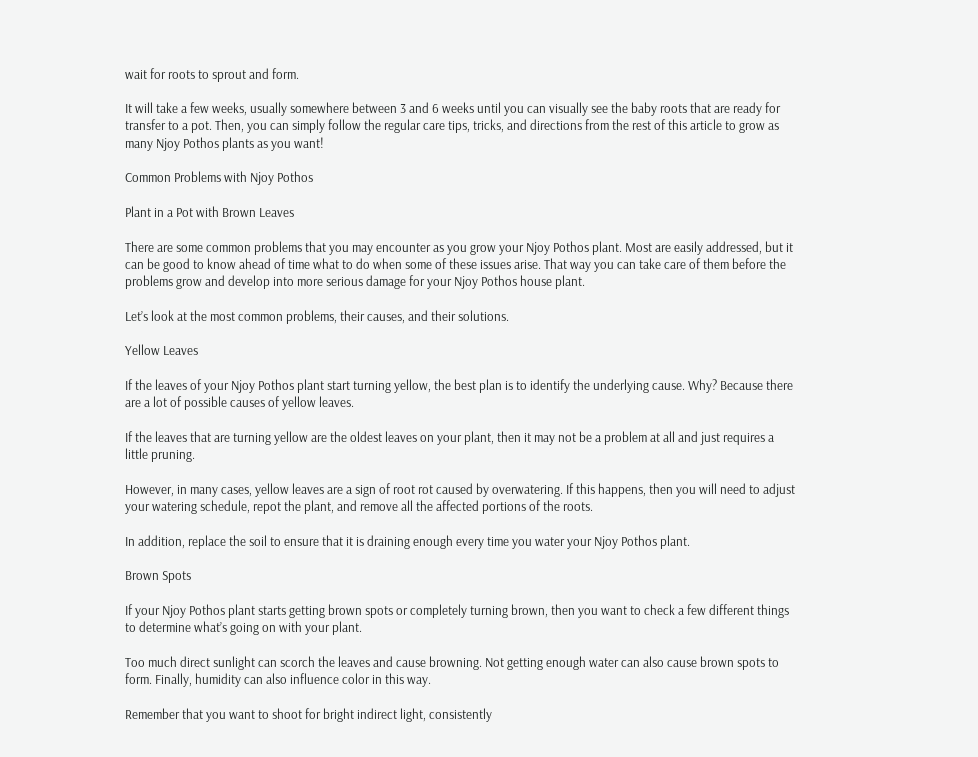wait for roots to sprout and form.

It will take a few weeks, usually somewhere between 3 and 6 weeks until you can visually see the baby roots that are ready for transfer to a pot. Then, you can simply follow the regular care tips, tricks, and directions from the rest of this article to grow as many Njoy Pothos plants as you want!

Common Problems with Njoy Pothos

Plant in a Pot with Brown Leaves

There are some common problems that you may encounter as you grow your Njoy Pothos plant. Most are easily addressed, but it can be good to know ahead of time what to do when some of these issues arise. That way you can take care of them before the problems grow and develop into more serious damage for your Njoy Pothos house plant.

Let’s look at the most common problems, their causes, and their solutions.

Yellow Leaves

If the leaves of your Njoy Pothos plant start turning yellow, the best plan is to identify the underlying cause. Why? Because there are a lot of possible causes of yellow leaves.

If the leaves that are turning yellow are the oldest leaves on your plant, then it may not be a problem at all and just requires a little pruning.

However, in many cases, yellow leaves are a sign of root rot caused by overwatering. If this happens, then you will need to adjust your watering schedule, repot the plant, and remove all the affected portions of the roots.

In addition, replace the soil to ensure that it is draining enough every time you water your Njoy Pothos plant.

Brown Spots

If your Njoy Pothos plant starts getting brown spots or completely turning brown, then you want to check a few different things to determine what’s going on with your plant.

Too much direct sunlight can scorch the leaves and cause browning. Not getting enough water can also cause brown spots to form. Finally, humidity can also influence color in this way.

Remember that you want to shoot for bright indirect light, consistently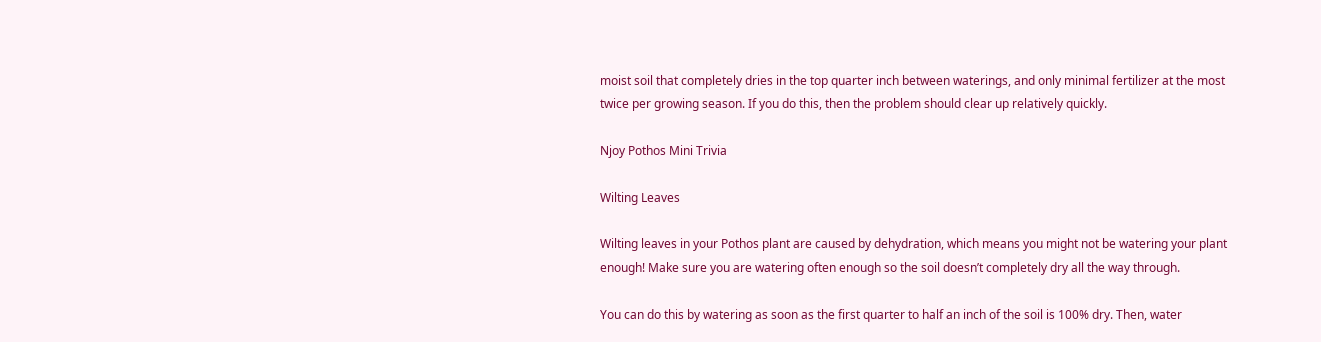moist soil that completely dries in the top quarter inch between waterings, and only minimal fertilizer at the most twice per growing season. If you do this, then the problem should clear up relatively quickly.

Njoy Pothos Mini Trivia

Wilting Leaves

Wilting leaves in your Pothos plant are caused by dehydration, which means you might not be watering your plant enough! Make sure you are watering often enough so the soil doesn’t completely dry all the way through.

You can do this by watering as soon as the first quarter to half an inch of the soil is 100% dry. Then, water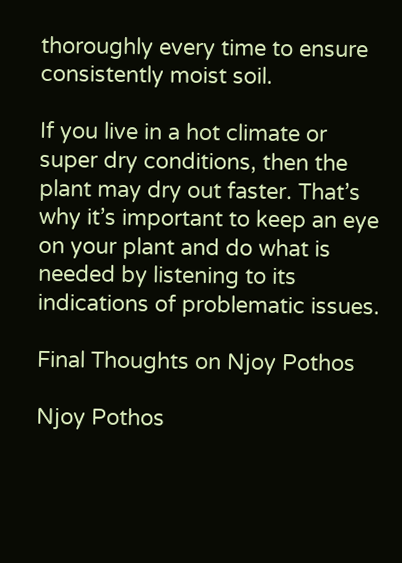thoroughly every time to ensure consistently moist soil.

If you live in a hot climate or super dry conditions, then the plant may dry out faster. That’s why it’s important to keep an eye on your plant and do what is needed by listening to its indications of problematic issues.

Final Thoughts on Njoy Pothos

Njoy Pothos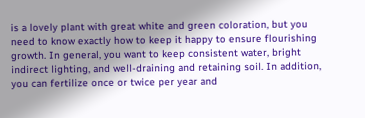is a lovely plant with great white and green coloration, but you need to know exactly how to keep it happy to ensure flourishing growth. In general, you want to keep consistent water, bright indirect lighting, and well-draining and retaining soil. In addition, you can fertilize once or twice per year and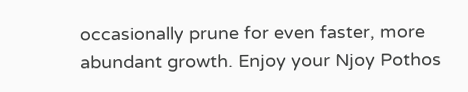occasionally prune for even faster, more abundant growth. Enjoy your Njoy Pothos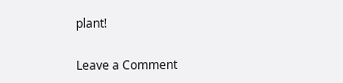plant!

Leave a Comment